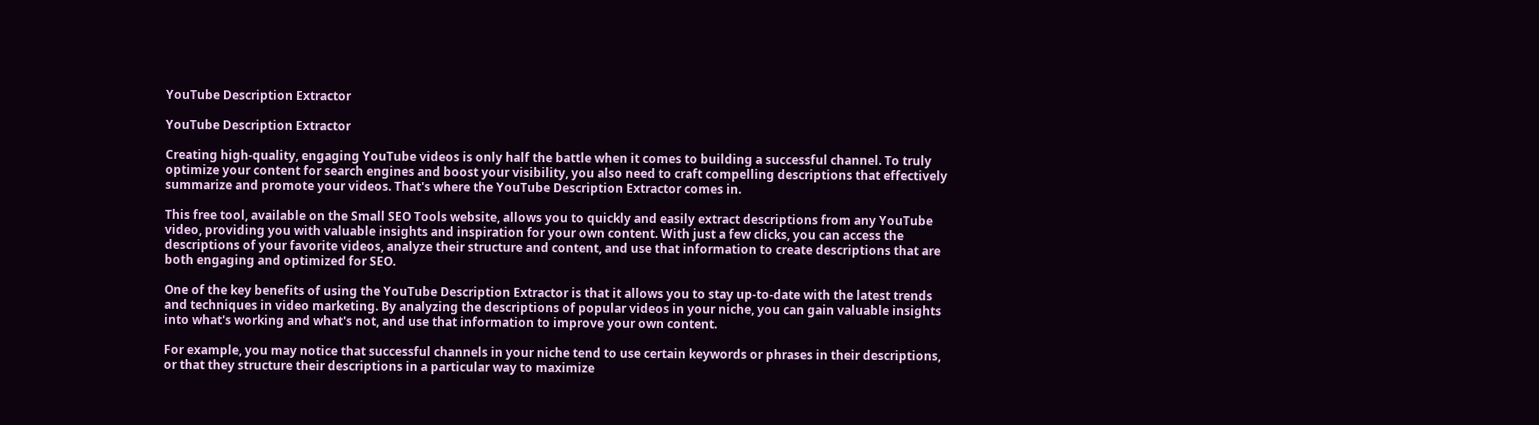YouTube Description Extractor

YouTube Description Extractor

Creating high-quality, engaging YouTube videos is only half the battle when it comes to building a successful channel. To truly optimize your content for search engines and boost your visibility, you also need to craft compelling descriptions that effectively summarize and promote your videos. That's where the YouTube Description Extractor comes in.

This free tool, available on the Small SEO Tools website, allows you to quickly and easily extract descriptions from any YouTube video, providing you with valuable insights and inspiration for your own content. With just a few clicks, you can access the descriptions of your favorite videos, analyze their structure and content, and use that information to create descriptions that are both engaging and optimized for SEO.

One of the key benefits of using the YouTube Description Extractor is that it allows you to stay up-to-date with the latest trends and techniques in video marketing. By analyzing the descriptions of popular videos in your niche, you can gain valuable insights into what's working and what's not, and use that information to improve your own content.

For example, you may notice that successful channels in your niche tend to use certain keywords or phrases in their descriptions, or that they structure their descriptions in a particular way to maximize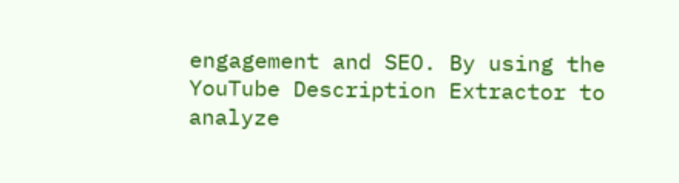engagement and SEO. By using the YouTube Description Extractor to analyze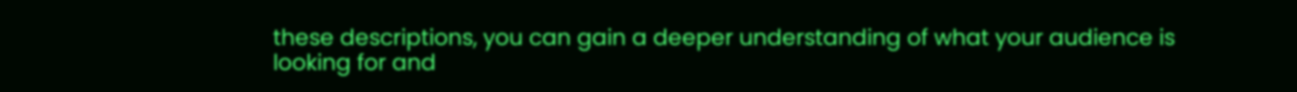these descriptions, you can gain a deeper understanding of what your audience is looking for and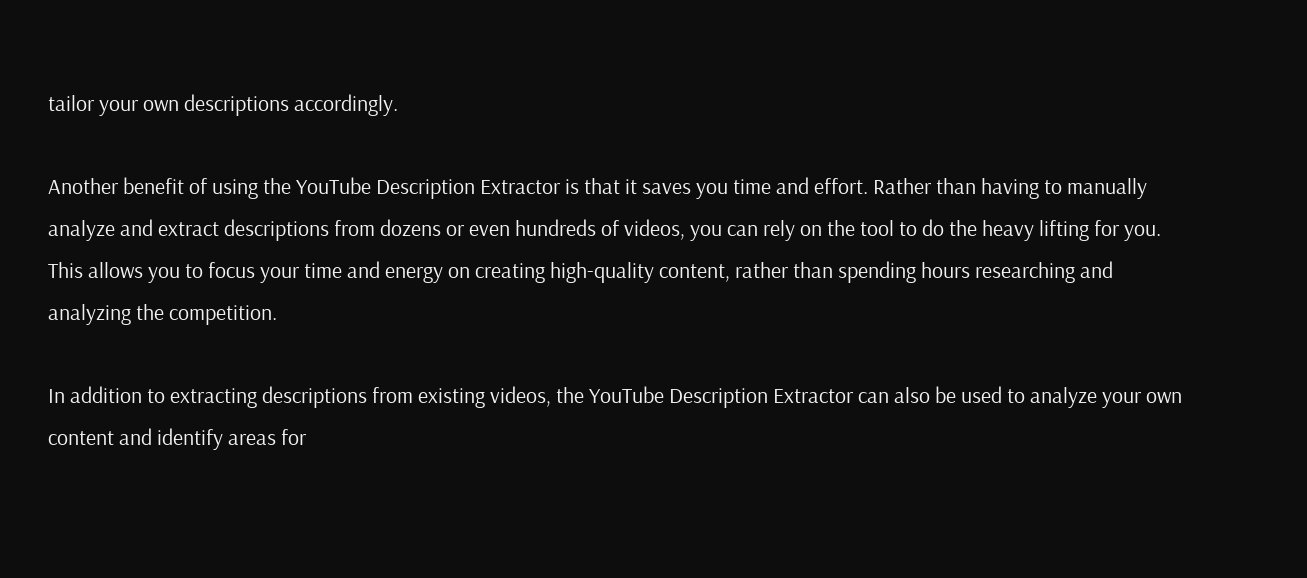tailor your own descriptions accordingly.

Another benefit of using the YouTube Description Extractor is that it saves you time and effort. Rather than having to manually analyze and extract descriptions from dozens or even hundreds of videos, you can rely on the tool to do the heavy lifting for you. This allows you to focus your time and energy on creating high-quality content, rather than spending hours researching and analyzing the competition.

In addition to extracting descriptions from existing videos, the YouTube Description Extractor can also be used to analyze your own content and identify areas for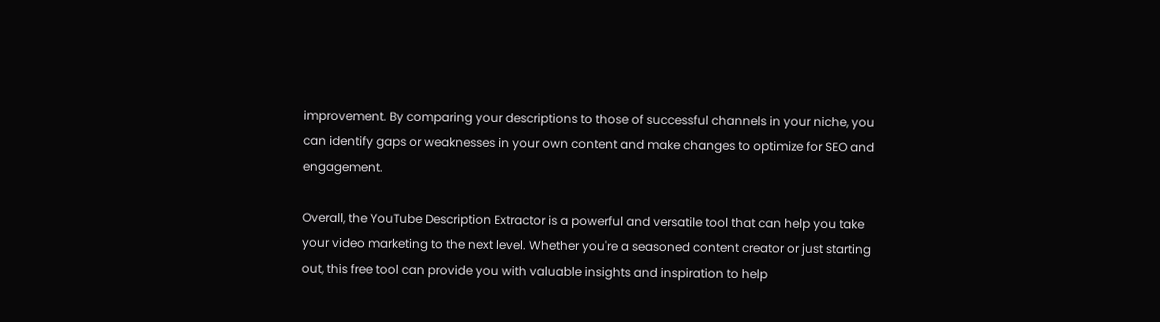improvement. By comparing your descriptions to those of successful channels in your niche, you can identify gaps or weaknesses in your own content and make changes to optimize for SEO and engagement.

Overall, the YouTube Description Extractor is a powerful and versatile tool that can help you take your video marketing to the next level. Whether you're a seasoned content creator or just starting out, this free tool can provide you with valuable insights and inspiration to help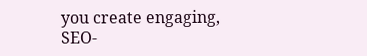you create engaging, SEO-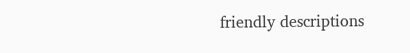friendly descriptions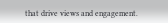that drive views and engagement.